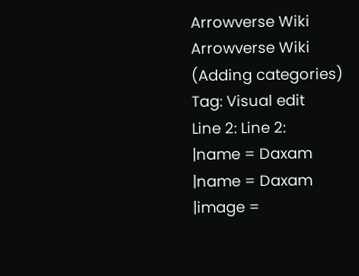Arrowverse Wiki
Arrowverse Wiki
(Adding categories)
Tag: Visual edit
Line 2: Line 2:
|name = Daxam
|name = Daxam
|image =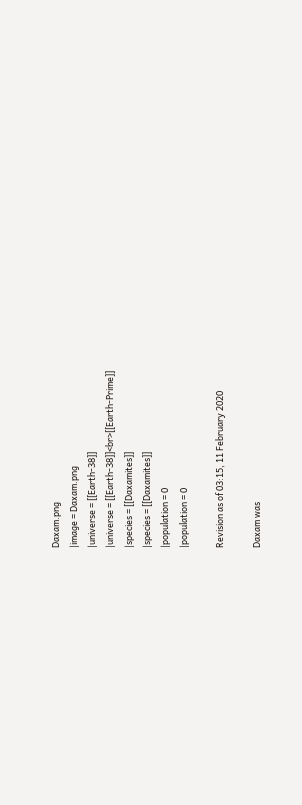Daxam.png
|image = Daxam.png
|universe = [[Earth-38]]
|universe = [[Earth-38]]<br>[[Earth-Prime]]
|species = [[Daxamites]]
|species = [[Daxamites]]
|population = 0
|population = 0

Revision as of 03:15, 11 February 2020

Daxam was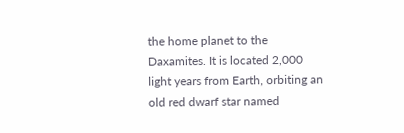the home planet to the Daxamites. It is located 2,000 light years from Earth, orbiting an old red dwarf star named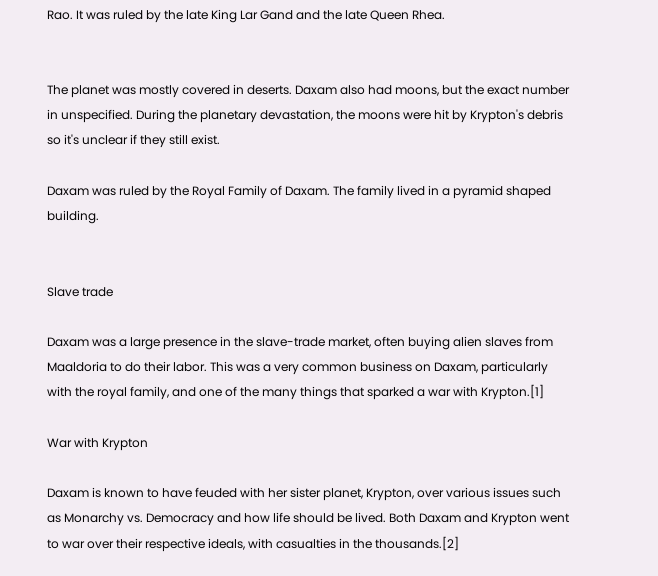Rao. It was ruled by the late King Lar Gand and the late Queen Rhea.


The planet was mostly covered in deserts. Daxam also had moons, but the exact number in unspecified. During the planetary devastation, the moons were hit by Krypton's debris so it's unclear if they still exist.

Daxam was ruled by the Royal Family of Daxam. The family lived in a pyramid shaped building.


Slave trade

Daxam was a large presence in the slave-trade market, often buying alien slaves from Maaldoria to do their labor. This was a very common business on Daxam, particularly with the royal family, and one of the many things that sparked a war with Krypton.[1]

War with Krypton

Daxam is known to have feuded with her sister planet, Krypton, over various issues such as Monarchy vs. Democracy and how life should be lived. Both Daxam and Krypton went to war over their respective ideals, with casualties in the thousands.[2]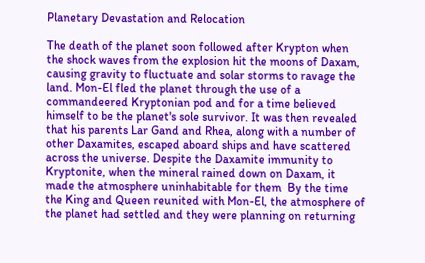Planetary Devastation and Relocation

The death of the planet soon followed after Krypton when the shock waves from the explosion hit the moons of Daxam, causing gravity to fluctuate and solar storms to ravage the land. Mon-El fled the planet through the use of a commandeered Kryptonian pod and for a time believed himself to be the planet's sole survivor. It was then revealed that his parents Lar Gand and Rhea, along with a number of other Daxamites, escaped aboard ships and have scattered across the universe. Despite the Daxamite immunity to Kryptonite, when the mineral rained down on Daxam, it made the atmosphere uninhabitable for them  By the time the King and Queen reunited with Mon-El, the atmosphere of the planet had settled and they were planning on returning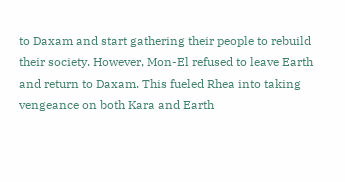to Daxam and start gathering their people to rebuild their society. However, Mon-El refused to leave Earth and return to Daxam. This fueled Rhea into taking vengeance on both Kara and Earth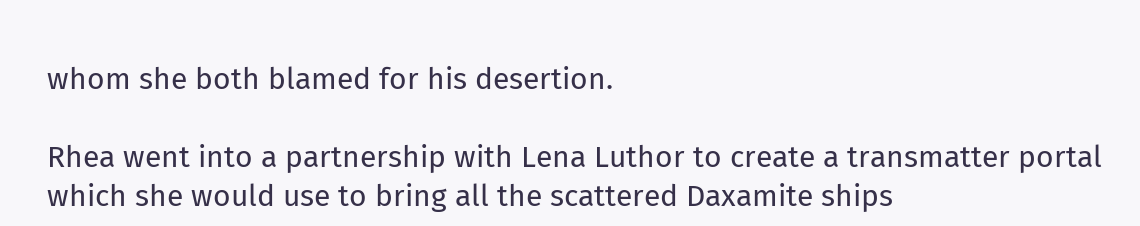whom she both blamed for his desertion.

Rhea went into a partnership with Lena Luthor to create a transmatter portal which she would use to bring all the scattered Daxamite ships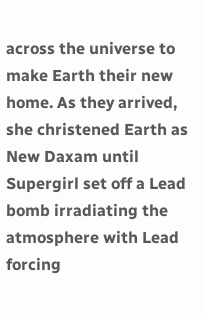across the universe to make Earth their new home. As they arrived, she christened Earth as New Daxam until Supergirl set off a Lead bomb irradiating the atmosphere with Lead forcing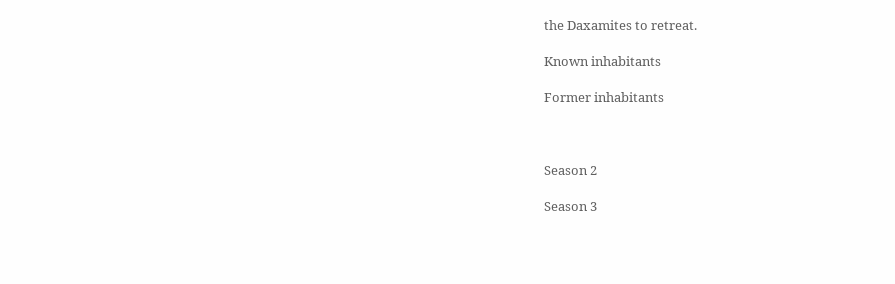the Daxamites to retreat.

Known inhabitants

Former inhabitants



Season 2

Season 3